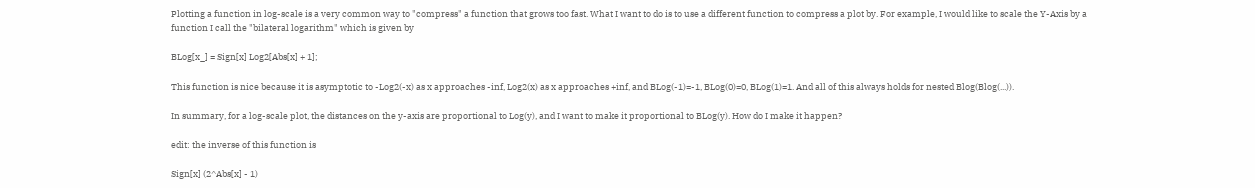Plotting a function in log-scale is a very common way to "compress" a function that grows too fast. What I want to do is to use a different function to compress a plot by. For example, I would like to scale the Y-Axis by a function I call the "bilateral logarithm" which is given by

BLog[x_] = Sign[x] Log2[Abs[x] + 1];

This function is nice because it is asymptotic to -Log2(-x) as x approaches -inf, Log2(x) as x approaches +inf, and BLog(-1)=-1, BLog(0)=0, BLog(1)=1. And all of this always holds for nested Blog(Blog(...)).

In summary, for a log-scale plot, the distances on the y-axis are proportional to Log(y), and I want to make it proportional to BLog(y). How do I make it happen?

edit: the inverse of this function is

Sign[x] (2^Abs[x] - 1)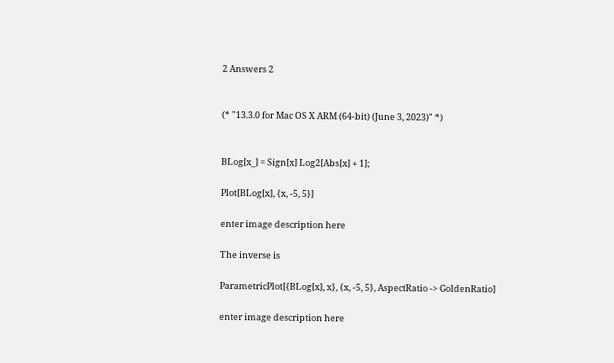2 Answers 2


(* "13.3.0 for Mac OS X ARM (64-bit) (June 3, 2023)" *)


BLog[x_] = Sign[x] Log2[Abs[x] + 1];

Plot[BLog[x], {x, -5, 5}]

enter image description here

The inverse is

ParametricPlot[{BLog[x], x}, {x, -5, 5}, AspectRatio -> GoldenRatio]

enter image description here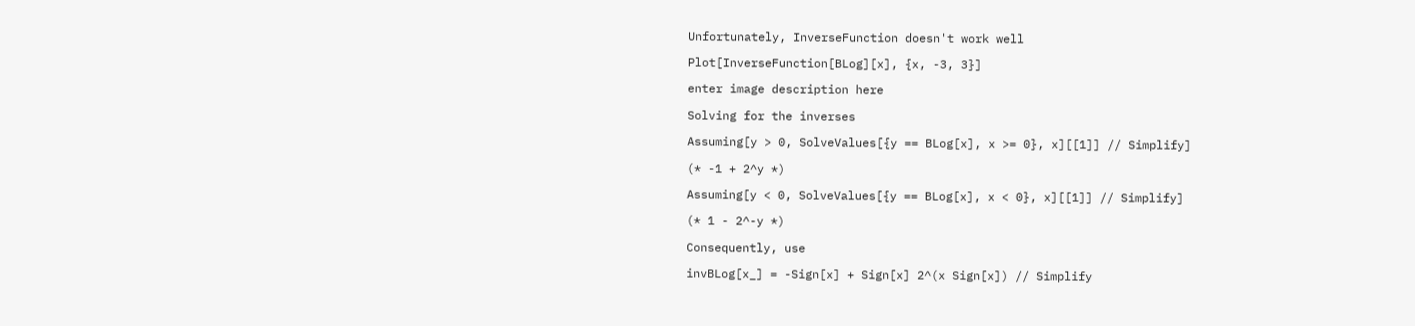Unfortunately, InverseFunction doesn't work well

Plot[InverseFunction[BLog][x], {x, -3, 3}]

enter image description here

Solving for the inverses

Assuming[y > 0, SolveValues[{y == BLog[x], x >= 0}, x][[1]] // Simplify]

(* -1 + 2^y *)

Assuming[y < 0, SolveValues[{y == BLog[x], x < 0}, x][[1]] // Simplify]

(* 1 - 2^-y *)

Consequently, use

invBLog[x_] = -Sign[x] + Sign[x] 2^(x Sign[x]) // Simplify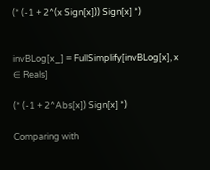(* (-1 + 2^(x Sign[x])) Sign[x] *)


invBLog[x_] = FullSimplify[invBLog[x], x ∈ Reals]

(* (-1 + 2^Abs[x]) Sign[x] *)

Comparing with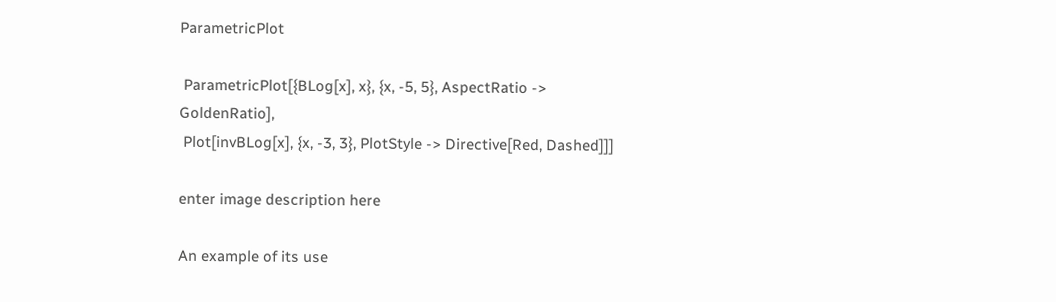ParametricPlot

 ParametricPlot[{BLog[x], x}, {x, -5, 5}, AspectRatio -> GoldenRatio],
 Plot[invBLog[x], {x, -3, 3}, PlotStyle -> Directive[Red, Dashed]]]

enter image description here

An example of its use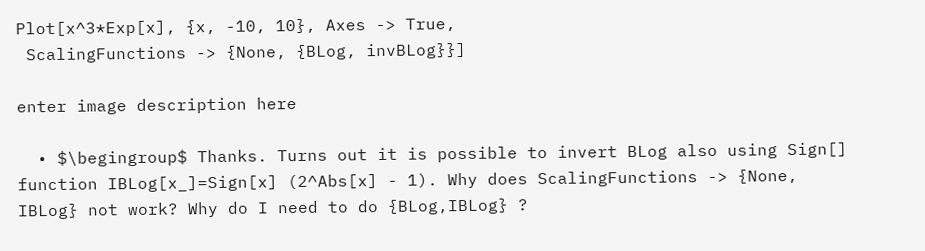Plot[x^3*Exp[x], {x, -10, 10}, Axes -> True,
 ScalingFunctions -> {None, {BLog, invBLog}}]

enter image description here

  • $\begingroup$ Thanks. Turns out it is possible to invert BLog also using Sign[] function IBLog[x_]=Sign[x] (2^Abs[x] - 1). Why does ScalingFunctions -> {None, IBLog} not work? Why do I need to do {BLog,IBLog} ?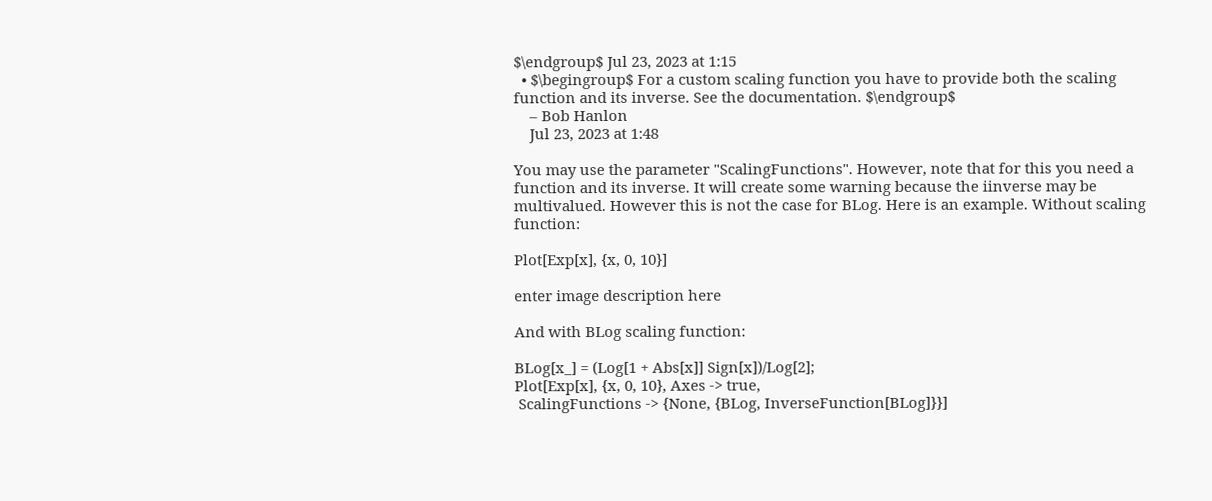$\endgroup$ Jul 23, 2023 at 1:15
  • $\begingroup$ For a custom scaling function you have to provide both the scaling function and its inverse. See the documentation. $\endgroup$
    – Bob Hanlon
    Jul 23, 2023 at 1:48

You may use the parameter "ScalingFunctions". However, note that for this you need a function and its inverse. It will create some warning because the iinverse may be multivalued. However this is not the case for BLog. Here is an example. Without scaling function:

Plot[Exp[x], {x, 0, 10}]

enter image description here

And with BLog scaling function:

BLog[x_] = (Log[1 + Abs[x]] Sign[x])/Log[2];
Plot[Exp[x], {x, 0, 10}, Axes -> true,
 ScalingFunctions -> {None, {BLog, InverseFunction[BLog]}}]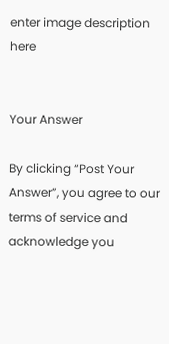enter image description here


Your Answer

By clicking “Post Your Answer”, you agree to our terms of service and acknowledge you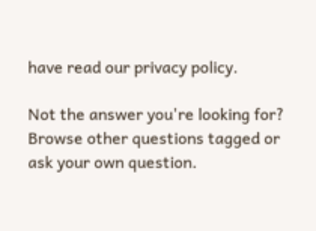have read our privacy policy.

Not the answer you're looking for? Browse other questions tagged or ask your own question.